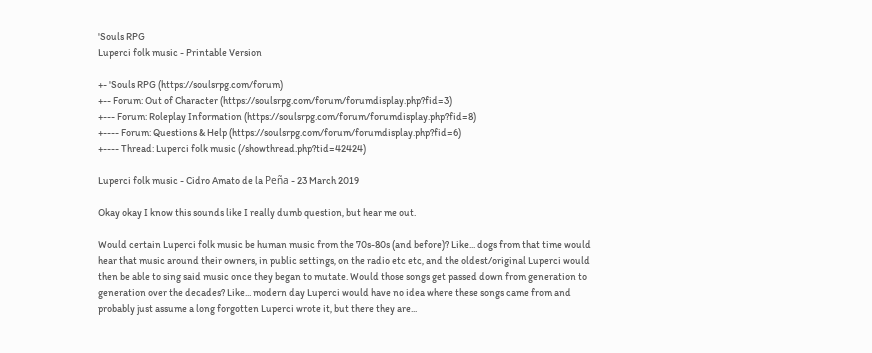'Souls RPG
Luperci folk music - Printable Version

+- 'Souls RPG (https://soulsrpg.com/forum)
+-- Forum: Out of Character (https://soulsrpg.com/forum/forumdisplay.php?fid=3)
+--- Forum: Roleplay Information (https://soulsrpg.com/forum/forumdisplay.php?fid=8)
+---- Forum: Questions & Help (https://soulsrpg.com/forum/forumdisplay.php?fid=6)
+---- Thread: Luperci folk music (/showthread.php?tid=42424)

Luperci folk music - Cidro Amato de la Peña - 23 March 2019

Okay okay I know this sounds like I really dumb question, but hear me out.

Would certain Luperci folk music be human music from the 70s-80s (and before)? Like... dogs from that time would hear that music around their owners, in public settings, on the radio etc etc, and the oldest/original Luperci would then be able to sing said music once they began to mutate. Would those songs get passed down from generation to generation over the decades? Like... modern day Luperci would have no idea where these songs came from and probably just assume a long forgotten Luperci wrote it, but there they are...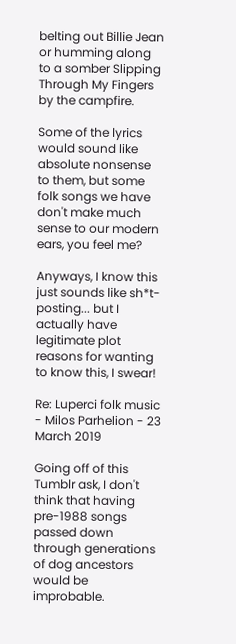belting out Billie Jean or humming along to a somber Slipping Through My Fingers by the campfire.

Some of the lyrics would sound like absolute nonsense to them, but some folk songs we have don't make much sense to our modern ears, you feel me?

Anyways, I know this just sounds like sh*t-posting... but I actually have legitimate plot reasons for wanting to know this, I swear!

Re: Luperci folk music - Milos Parhelion - 23 March 2019

Going off of this Tumblr ask, I don't think that having pre-1988 songs passed down through generations of dog ancestors would be improbable.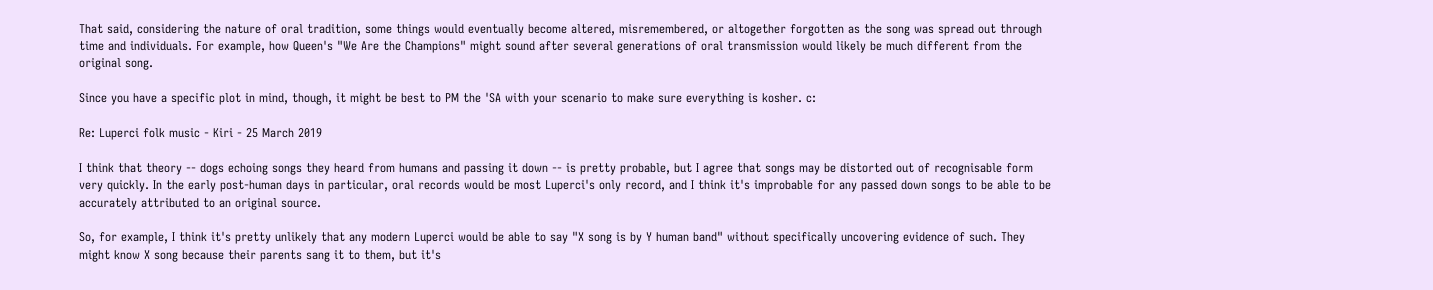That said, considering the nature of oral tradition, some things would eventually become altered, misremembered, or altogether forgotten as the song was spread out through time and individuals. For example, how Queen's "We Are the Champions" might sound after several generations of oral transmission would likely be much different from the original song.

Since you have a specific plot in mind, though, it might be best to PM the 'SA with your scenario to make sure everything is kosher. c:

Re: Luperci folk music - Kiri - 25 March 2019

I think that theory -- dogs echoing songs they heard from humans and passing it down -- is pretty probable, but I agree that songs may be distorted out of recognisable form very quickly. In the early post-human days in particular, oral records would be most Luperci's only record, and I think it's improbable for any passed down songs to be able to be accurately attributed to an original source.

So, for example, I think it's pretty unlikely that any modern Luperci would be able to say "X song is by Y human band" without specifically uncovering evidence of such. They might know X song because their parents sang it to them, but it's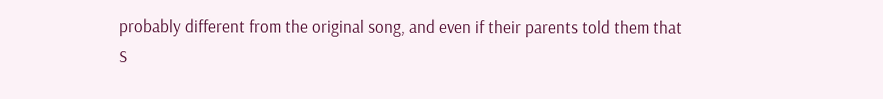probably different from the original song, and even if their parents told them that S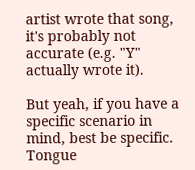artist wrote that song, it's probably not accurate (e.g. "Y" actually wrote it).

But yeah, if you have a specific scenario in mind, best be specific. Tongue